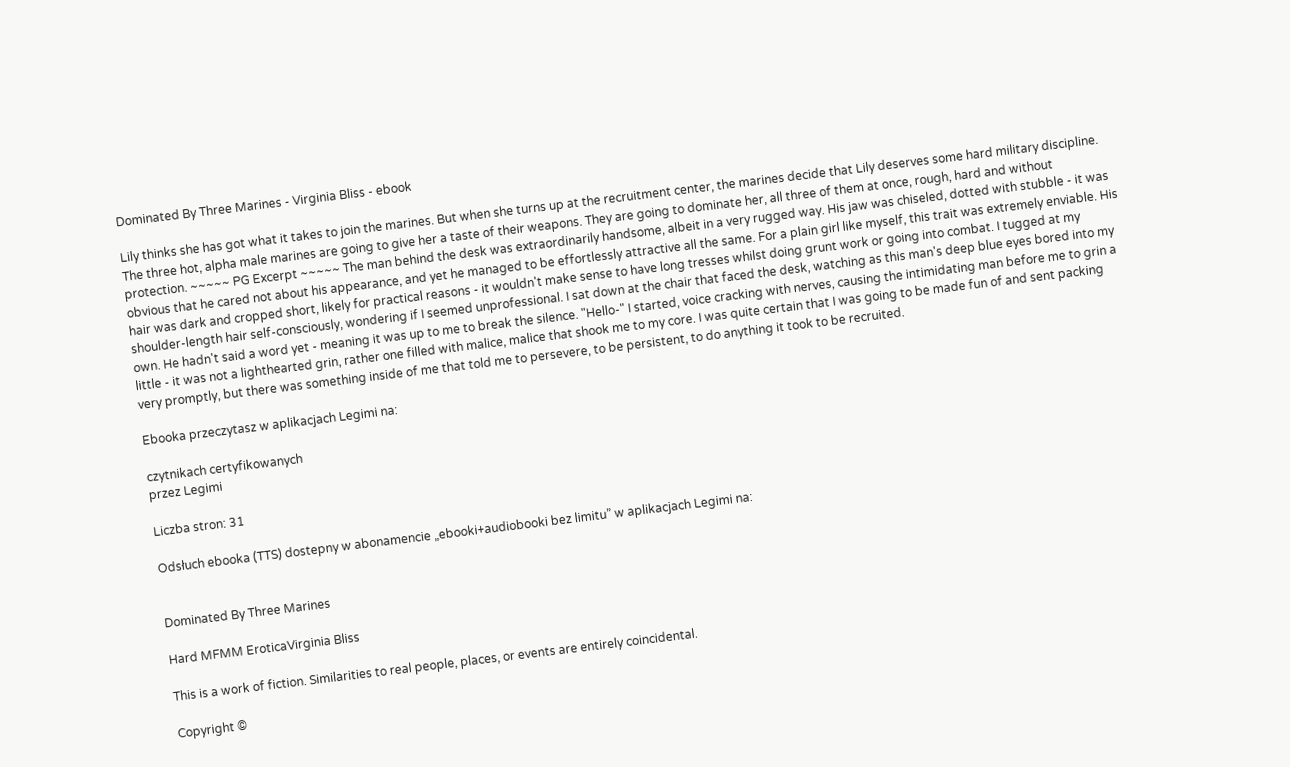Dominated By Three Marines - Virginia Bliss - ebook

Lily thinks she has got what it takes to join the marines. But when she turns up at the recruitment center, the marines decide that Lily deserves some hard military discipline. The three hot, alpha male marines are going to give her a taste of their weapons. They are going to dominate her, all three of them at once, rough, hard and without protection. ~~~~~ PG Excerpt ~~~~~ The man behind the desk was extraordinarily handsome, albeit in a very rugged way. His jaw was chiseled, dotted with stubble - it was obvious that he cared not about his appearance, and yet he managed to be effortlessly attractive all the same. For a plain girl like myself, this trait was extremely enviable. His hair was dark and cropped short, likely for practical reasons - it wouldn't make sense to have long tresses whilst doing grunt work or going into combat. I tugged at my shoulder-length hair self-consciously, wondering if I seemed unprofessional. I sat down at the chair that faced the desk, watching as this man's deep blue eyes bored into my own. He hadn't said a word yet - meaning it was up to me to break the silence. "Hello-" I started, voice cracking with nerves, causing the intimidating man before me to grin a little - it was not a lighthearted grin, rather one filled with malice, malice that shook me to my core. I was quite certain that I was going to be made fun of and sent packing very promptly, but there was something inside of me that told me to persevere, to be persistent, to do anything it took to be recruited.

Ebooka przeczytasz w aplikacjach Legimi na:

czytnikach certyfikowanych
przez Legimi

Liczba stron: 31

Odsłuch ebooka (TTS) dostepny w abonamencie „ebooki+audiobooki bez limitu” w aplikacjach Legimi na:


Dominated By Three Marines

Hard MFMM EroticaVirginia Bliss

This is a work of fiction. Similarities to real people, places, or events are entirely coincidental.

Copyright ©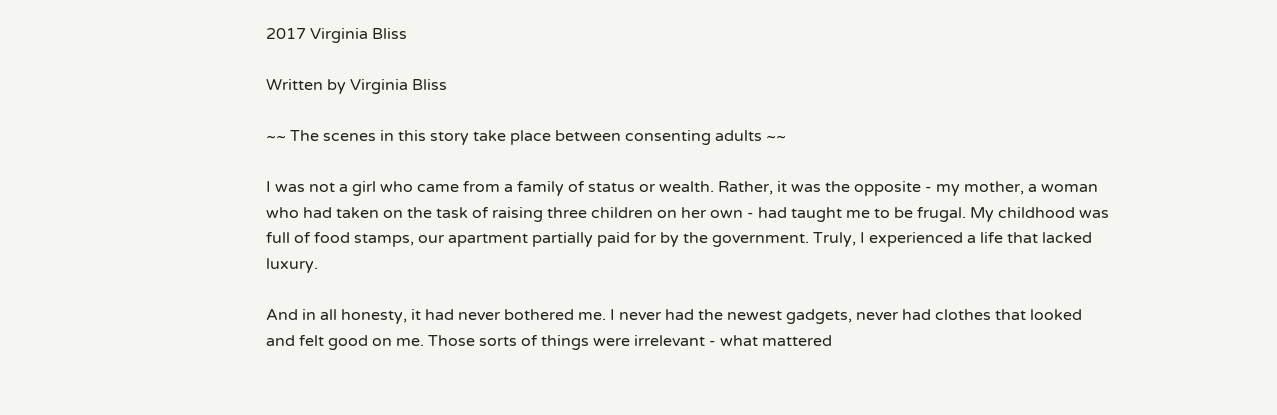2017 Virginia Bliss

Written by Virginia Bliss

~~ The scenes in this story take place between consenting adults ~~

I was not a girl who came from a family of status or wealth. Rather, it was the opposite - my mother, a woman who had taken on the task of raising three children on her own - had taught me to be frugal. My childhood was full of food stamps, our apartment partially paid for by the government. Truly, I experienced a life that lacked luxury.

And in all honesty, it had never bothered me. I never had the newest gadgets, never had clothes that looked and felt good on me. Those sorts of things were irrelevant - what mattered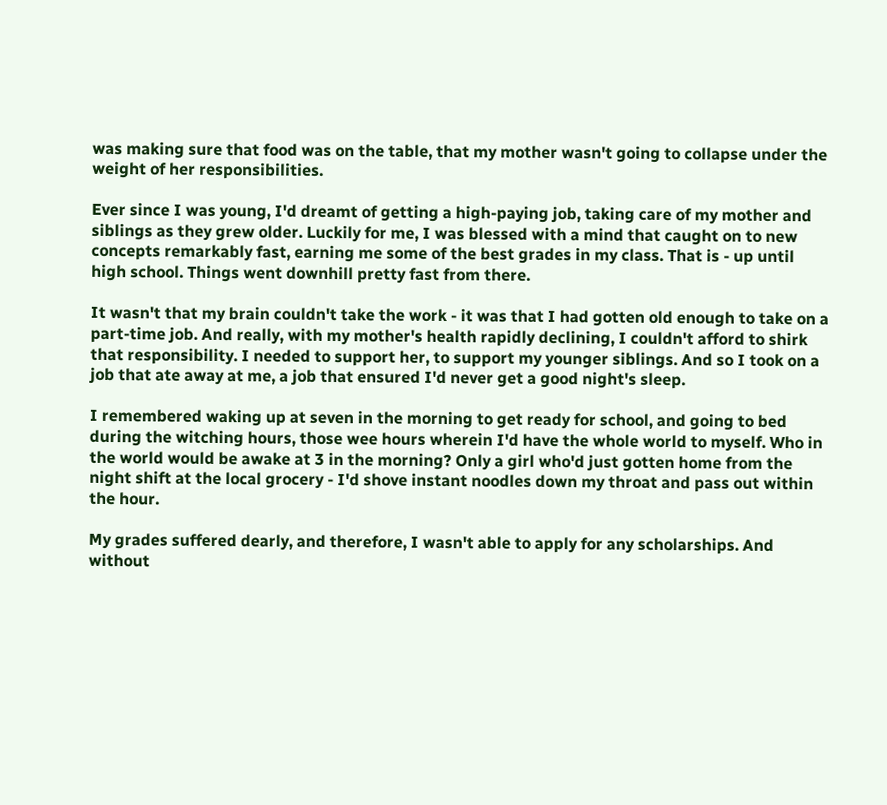was making sure that food was on the table, that my mother wasn't going to collapse under the weight of her responsibilities.

Ever since I was young, I'd dreamt of getting a high-paying job, taking care of my mother and siblings as they grew older. Luckily for me, I was blessed with a mind that caught on to new concepts remarkably fast, earning me some of the best grades in my class. That is - up until high school. Things went downhill pretty fast from there.

It wasn't that my brain couldn't take the work - it was that I had gotten old enough to take on a part-time job. And really, with my mother's health rapidly declining, I couldn't afford to shirk that responsibility. I needed to support her, to support my younger siblings. And so I took on a job that ate away at me, a job that ensured I'd never get a good night's sleep.

I remembered waking up at seven in the morning to get ready for school, and going to bed during the witching hours, those wee hours wherein I'd have the whole world to myself. Who in the world would be awake at 3 in the morning? Only a girl who'd just gotten home from the night shift at the local grocery - I'd shove instant noodles down my throat and pass out within the hour.

My grades suffered dearly, and therefore, I wasn't able to apply for any scholarships. And without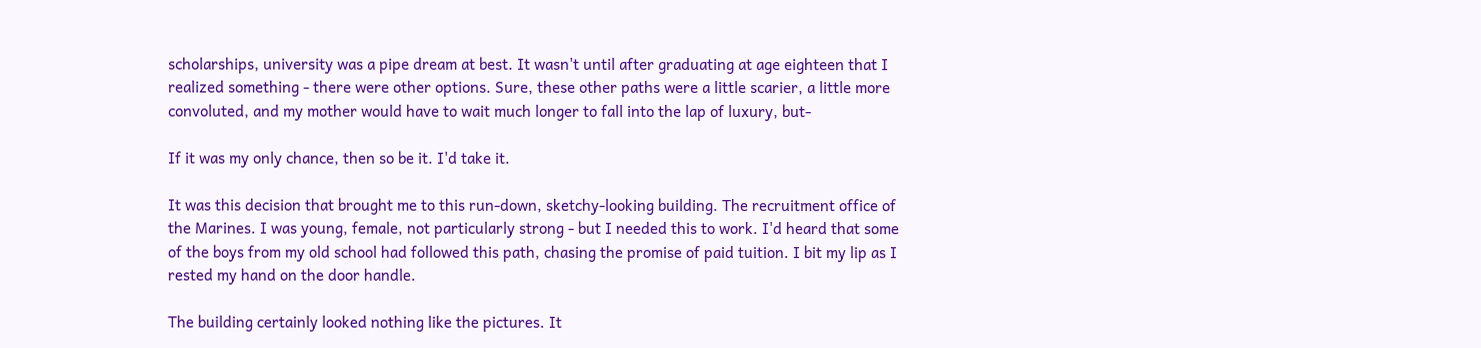scholarships, university was a pipe dream at best. It wasn't until after graduating at age eighteen that I realized something - there were other options. Sure, these other paths were a little scarier, a little more convoluted, and my mother would have to wait much longer to fall into the lap of luxury, but-

If it was my only chance, then so be it. I'd take it.

It was this decision that brought me to this run-down, sketchy-looking building. The recruitment office of the Marines. I was young, female, not particularly strong - but I needed this to work. I'd heard that some of the boys from my old school had followed this path, chasing the promise of paid tuition. I bit my lip as I rested my hand on the door handle.

The building certainly looked nothing like the pictures. It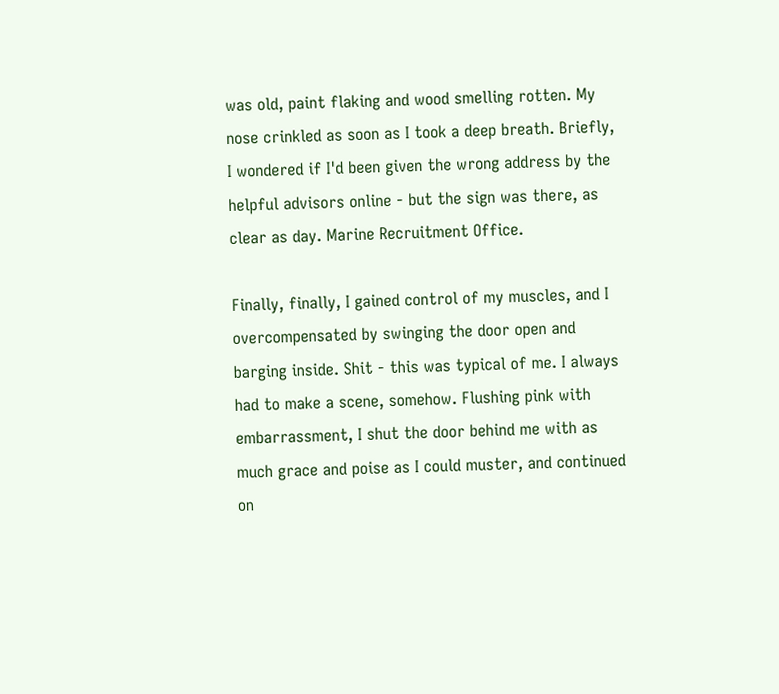was old, paint flaking and wood smelling rotten. My nose crinkled as soon as I took a deep breath. Briefly, I wondered if I'd been given the wrong address by the helpful advisors online - but the sign was there, as clear as day. Marine Recruitment Office.

Finally, finally, I gained control of my muscles, and I overcompensated by swinging the door open and barging inside. Shit - this was typical of me. I always had to make a scene, somehow. Flushing pink with embarrassment, I shut the door behind me with as much grace and poise as I could muster, and continued on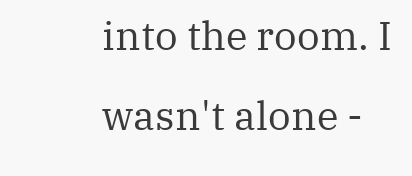into the room. I wasn't alone -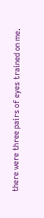there were three pairs of eyes trained on me.